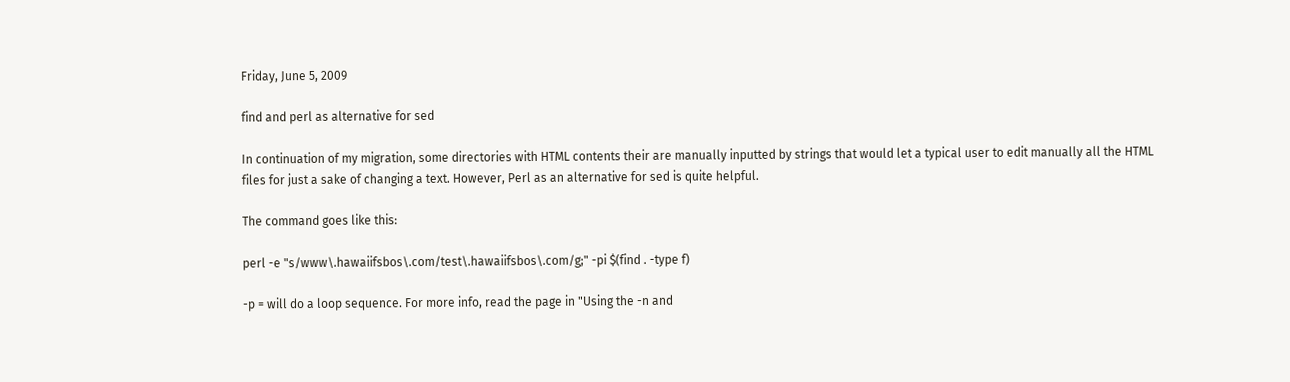Friday, June 5, 2009

find and perl as alternative for sed

In continuation of my migration, some directories with HTML contents their are manually inputted by strings that would let a typical user to edit manually all the HTML files for just a sake of changing a text. However, Perl as an alternative for sed is quite helpful.

The command goes like this:

perl -e "s/www\.hawaiifsbos\.com/test\.hawaiifsbos\.com/g;" -pi $(find . -type f)

-p = will do a loop sequence. For more info, read the page in "Using the -n and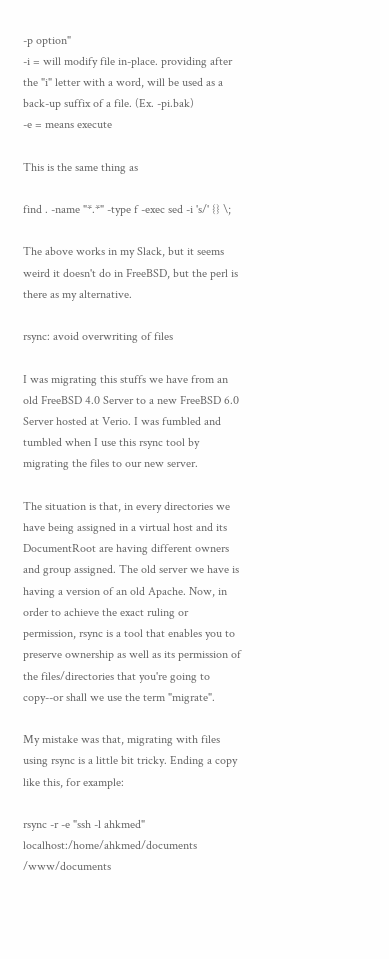-p option"
-i = will modify file in-place. providing after the "i" letter with a word, will be used as a back-up suffix of a file. (Ex. -pi.bak)
-e = means execute

This is the same thing as

find . -name "*.*" -type f -exec sed -i 's/' {} \;

The above works in my Slack, but it seems weird it doesn't do in FreeBSD, but the perl is there as my alternative.

rsync: avoid overwriting of files

I was migrating this stuffs we have from an old FreeBSD 4.0 Server to a new FreeBSD 6.0 Server hosted at Verio. I was fumbled and tumbled when I use this rsync tool by migrating the files to our new server.

The situation is that, in every directories we have being assigned in a virtual host and its DocumentRoot are having different owners and group assigned. The old server we have is having a version of an old Apache. Now, in order to achieve the exact ruling or permission, rsync is a tool that enables you to preserve ownership as well as its permission of the files/directories that you're going to copy--or shall we use the term "migrate".

My mistake was that, migrating with files using rsync is a little bit tricky. Ending a copy like this, for example:

rsync -r -e "ssh -l ahkmed" localhost:/home/ahkmed/documents /www/documents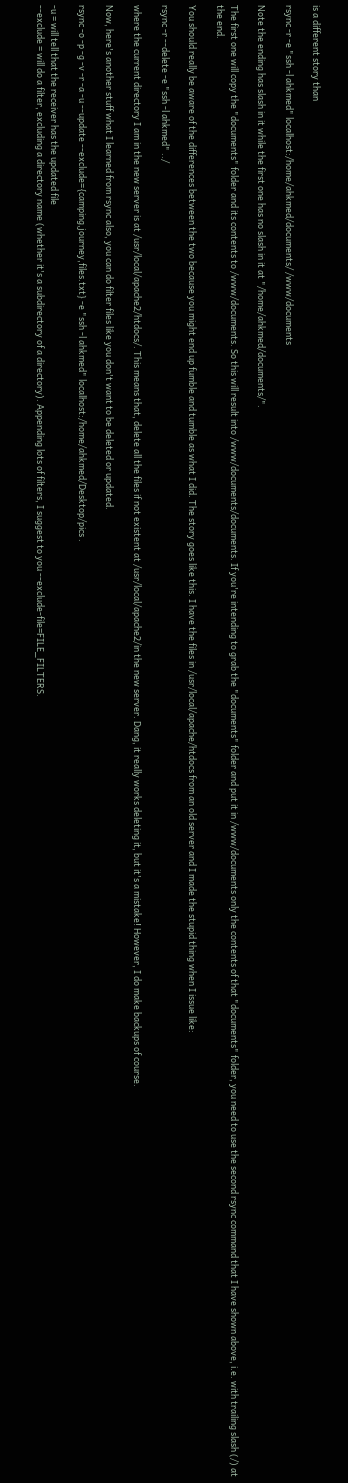is a different story than

rsync -r -e "ssh -l ahkmed" localhost:/home/ahkmed/documents/ /www/documents

Note the ending has slash in it while the first one has no slash in it at "/home/ahkmed/documents/".

The first one will copy the "documents" folder and its contents to /www/documents. So this will result into /www/documents/documents. If you're intending to grab the "documents" folder and put it in /www/documents only the contents of that "documents" folder, you need to use the second rsync command that I have shown above, i.e. with trailing slash (/) at the end.

You should really be aware of the differences between the two because you might end up fumble and tumble as what I did. The story goes like this. I have the files in /usr/local/apache/htdocs from an old server and I made the stupid thing when I issue like:

rsync -r --delete -e "ssh -l ahkmed" ../

where the current directory I am in the new server is at /usr/local/apache2/htdocs/. This means that, delete all the files if not existent at /usr/local/apache2/in the new server. Dang, it really works deleting it, but it's a mistake! However, I do make backups of course.

Now, here's another stuff what I learned from rsync also, you can do filter files like you don't want to be deleted or updated.

rsync -o -p -g -v -r -a -u --update --exclude={camping,journey,files.txt} -e "ssh -l ahkmed" localhost:/home/ahkmed/Desktop/pics .

-u = will tell that the receiver has the updated file
--exclude = will do a filter, excluding a directory name (whether it's a subdirectory of a directory). Appending lots of filters, I suggest to you --exclude-file=FILE_FILTERS.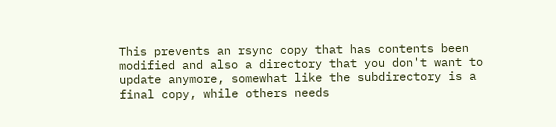This prevents an rsync copy that has contents been modified and also a directory that you don't want to update anymore, somewhat like the subdirectory is a final copy, while others needs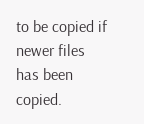to be copied if newer files has been copied.